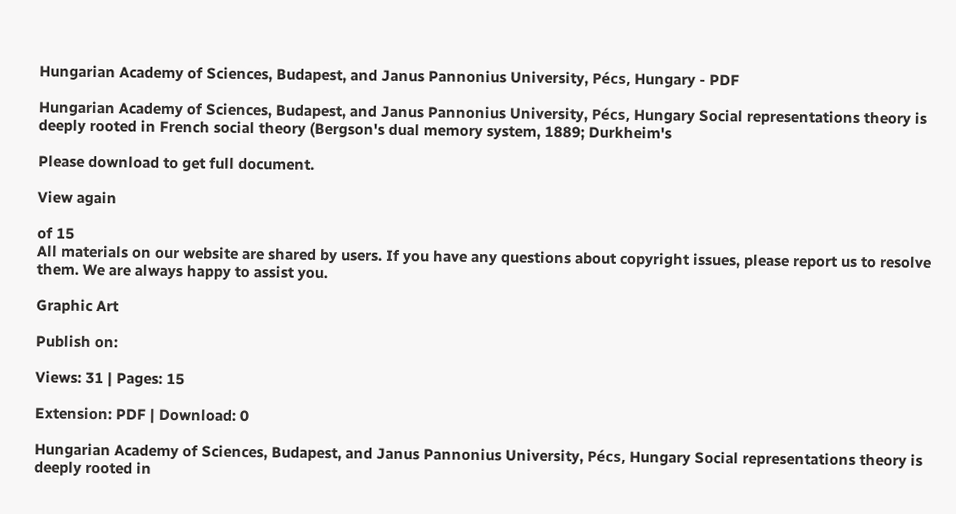Hungarian Academy of Sciences, Budapest, and Janus Pannonius University, Pécs, Hungary - PDF

Hungarian Academy of Sciences, Budapest, and Janus Pannonius University, Pécs, Hungary Social representations theory is deeply rooted in French social theory (Bergson's dual memory system, 1889; Durkheim's

Please download to get full document.

View again

of 15
All materials on our website are shared by users. If you have any questions about copyright issues, please report us to resolve them. We are always happy to assist you.

Graphic Art

Publish on:

Views: 31 | Pages: 15

Extension: PDF | Download: 0

Hungarian Academy of Sciences, Budapest, and Janus Pannonius University, Pécs, Hungary Social representations theory is deeply rooted in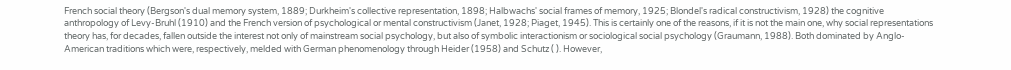French social theory (Bergson's dual memory system, 1889; Durkheim's collective representation, 1898; Halbwachs' social frames of memory, 1925; Blondel's radical constructivism, 1928) the cognitive anthropology of Levy-Bruhl (1910) and the French version of psychological or mental constructivism (Janet, 1928; Piaget, 1945). This is certainly one of the reasons, if it is not the main one, why social representations theory has, for decades, fallen outside the interest not only of mainstream social psychology, but also of symbolic interactionism or sociological social psychology (Graumann, 1988). Both dominated by Anglo-American traditions which were, respectively, melded with German phenomenology through Heider (1958) and Schutz ( ). However,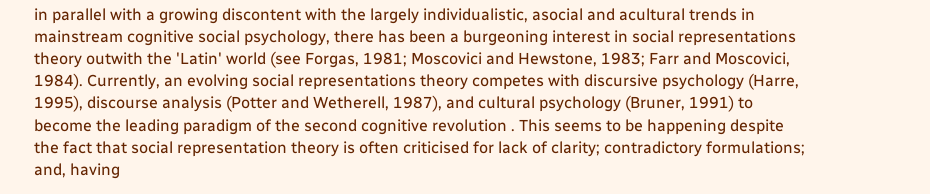in parallel with a growing discontent with the largely individualistic, asocial and acultural trends in mainstream cognitive social psychology, there has been a burgeoning interest in social representations theory outwith the 'Latin' world (see Forgas, 1981; Moscovici and Hewstone, 1983; Farr and Moscovici, 1984). Currently, an evolving social representations theory competes with discursive psychology (Harre, 1995), discourse analysis (Potter and Wetherell, 1987), and cultural psychology (Bruner, 1991) to become the leading paradigm of the second cognitive revolution . This seems to be happening despite the fact that social representation theory is often criticised for lack of clarity; contradictory formulations; and, having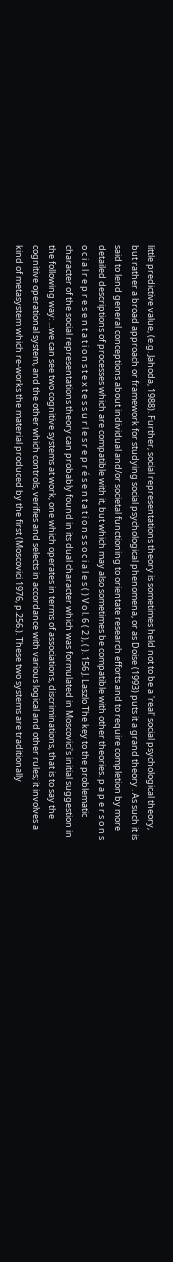little predictive value, (e.g. Jahoda, 1988). Further, social representations theory is sometimes held not to be a 'real' social psychological theory, but rather a broad approach or framework for studying social psychological phenomena, or as Doise (1993) puts it a grand theory . As such it is said to lend general conceptions about individual and/or societal functioning to orientate research efforts and to require completion by more detailed descriptions of processes which are compatible with it, but which may also sometimes be compatible with other theories. p a p e r s o n s o c i a l r e p r e s e n t a t i o n s t e x t e s s u r l e s r e p r é s e n t a t i o n s s o c i a l e s ( ) V o l. 6 ( 2 ), ( ). 156 J. Laszlo The key to the problematic character of the social representations theory can probably found in its dual character which was formulated in Moscovici's initial suggestion in the following way: ...we can see two cognitive systems at work, one which operates in terms of associations, discriminations, that is to say the cognitive operational system, and the other which controls, verifies and selects in accordance with various logical and other rules; it involves a kind of metasystem which re-works the material produced by the first (Moscovici 1976, p.256.). These two systems are traditionally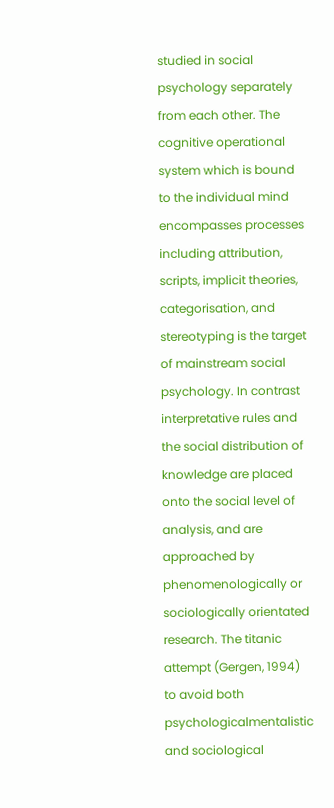studied in social psychology separately from each other. The cognitive operational system which is bound to the individual mind encompasses processes including attribution, scripts, implicit theories, categorisation, and stereotyping is the target of mainstream social psychology. In contrast interpretative rules and the social distribution of knowledge are placed onto the social level of analysis, and are approached by phenomenologically or sociologically orientated research. The titanic attempt (Gergen, 1994) to avoid both psychologicalmentalistic and sociological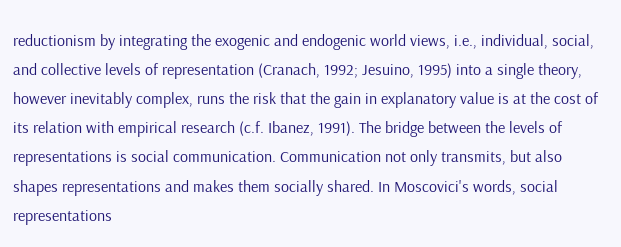reductionism by integrating the exogenic and endogenic world views, i.e., individual, social, and collective levels of representation (Cranach, 1992; Jesuino, 1995) into a single theory, however inevitably complex, runs the risk that the gain in explanatory value is at the cost of its relation with empirical research (c.f. Ibanez, 1991). The bridge between the levels of representations is social communication. Communication not only transmits, but also shapes representations and makes them socially shared. In Moscovici's words, social representations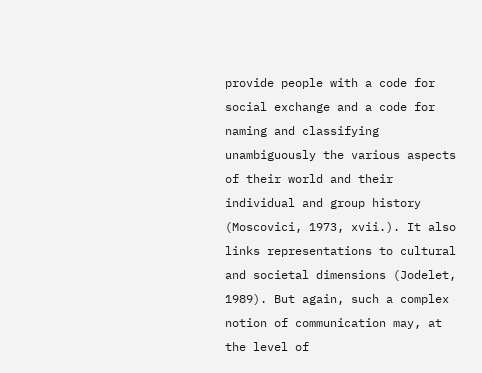provide people with a code for social exchange and a code for naming and classifying unambiguously the various aspects of their world and their individual and group history (Moscovici, 1973, xvii.). It also links representations to cultural and societal dimensions (Jodelet, 1989). But again, such a complex notion of communication may, at the level of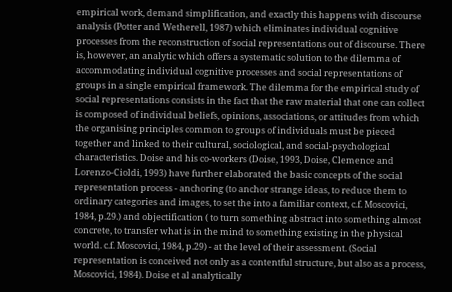empirical work, demand simplification, and exactly this happens with discourse analysis (Potter and Wetherell, 1987) which eliminates individual cognitive processes from the reconstruction of social representations out of discourse. There is, however, an analytic which offers a systematic solution to the dilemma of accommodating individual cognitive processes and social representations of groups in a single empirical framework. The dilemma for the empirical study of social representations consists in the fact that the raw material that one can collect is composed of individual beliefs, opinions, associations, or attitudes from which the organising principles common to groups of individuals must be pieced together and linked to their cultural, sociological, and social-psychological characteristics. Doise and his co-workers (Doise, 1993, Doise, Clemence and Lorenzo-Cioldi, 1993) have further elaborated the basic concepts of the social representation process - anchoring (to anchor strange ideas, to reduce them to ordinary categories and images, to set the into a familiar context, c.f. Moscovici, 1984, p.29.) and objectification ( to turn something abstract into something almost concrete, to transfer what is in the mind to something existing in the physical world. c.f. Moscovici, 1984, p.29) - at the level of their assessment. (Social representation is conceived not only as a contentful structure, but also as a process, Moscovici, 1984). Doise et al analytically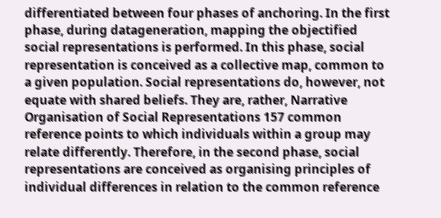differentiated between four phases of anchoring. In the first phase, during datageneration, mapping the objectified social representations is performed. In this phase, social representation is conceived as a collective map, common to a given population. Social representations do, however, not equate with shared beliefs. They are, rather, Narrative Organisation of Social Representations 157 common reference points to which individuals within a group may relate differently. Therefore, in the second phase, social representations are conceived as organising principles of individual differences in relation to the common reference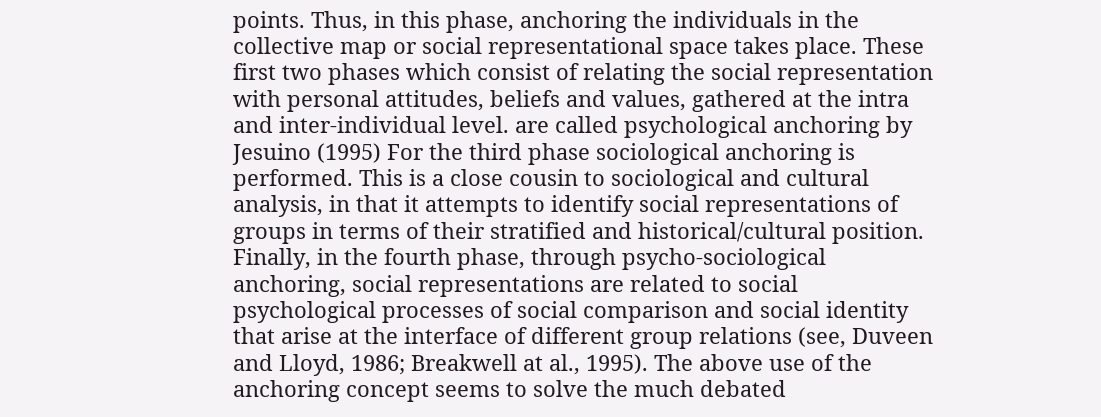points. Thus, in this phase, anchoring the individuals in the collective map or social representational space takes place. These first two phases which consist of relating the social representation with personal attitudes, beliefs and values, gathered at the intra and inter-individual level. are called psychological anchoring by Jesuino (1995) For the third phase sociological anchoring is performed. This is a close cousin to sociological and cultural analysis, in that it attempts to identify social representations of groups in terms of their stratified and historical/cultural position. Finally, in the fourth phase, through psycho-sociological anchoring, social representations are related to social psychological processes of social comparison and social identity that arise at the interface of different group relations (see, Duveen and Lloyd, 1986; Breakwell at al., 1995). The above use of the anchoring concept seems to solve the much debated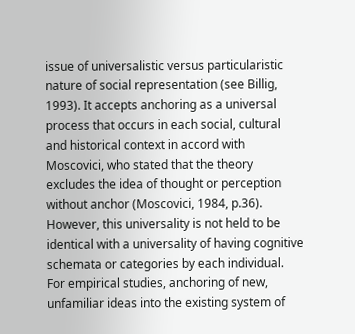issue of universalistic versus particularistic nature of social representation (see Billig, 1993). It accepts anchoring as a universal process that occurs in each social, cultural and historical context in accord with Moscovici, who stated that the theory excludes the idea of thought or perception without anchor (Moscovici, 1984, p.36). However, this universality is not held to be identical with a universality of having cognitive schemata or categories by each individual. For empirical studies, anchoring of new, unfamiliar ideas into the existing system of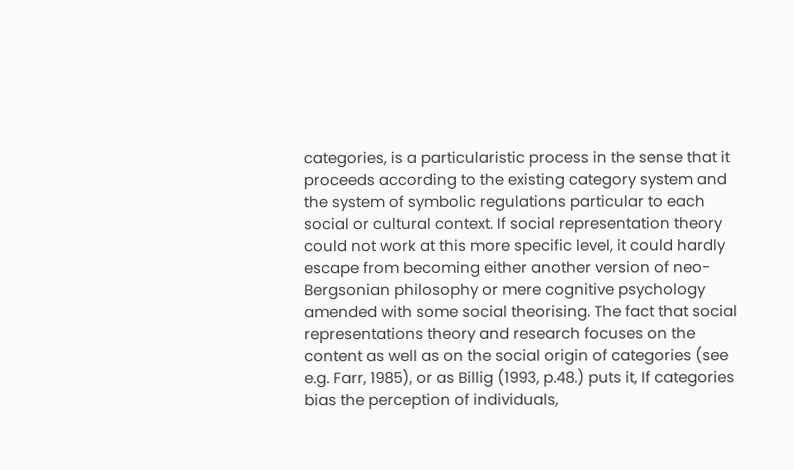categories, is a particularistic process in the sense that it proceeds according to the existing category system and the system of symbolic regulations particular to each social or cultural context. If social representation theory could not work at this more specific level, it could hardly escape from becoming either another version of neo- Bergsonian philosophy or mere cognitive psychology amended with some social theorising. The fact that social representations theory and research focuses on the content as well as on the social origin of categories (see e.g. Farr, 1985), or as Billig (1993, p.48.) puts it, If categories bias the perception of individuals,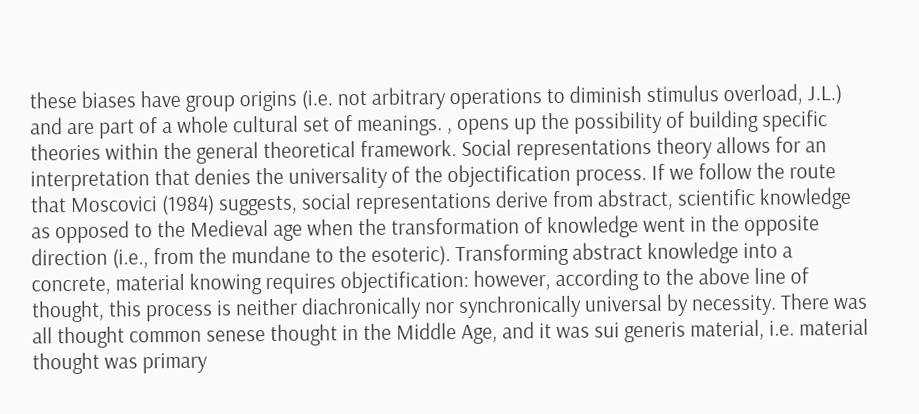these biases have group origins (i.e. not arbitrary operations to diminish stimulus overload, J.L.) and are part of a whole cultural set of meanings. , opens up the possibility of building specific theories within the general theoretical framework. Social representations theory allows for an interpretation that denies the universality of the objectification process. If we follow the route that Moscovici (1984) suggests, social representations derive from abstract, scientific knowledge as opposed to the Medieval age when the transformation of knowledge went in the opposite direction (i.e., from the mundane to the esoteric). Transforming abstract knowledge into a concrete, material knowing requires objectification: however, according to the above line of thought, this process is neither diachronically nor synchronically universal by necessity. There was all thought common senese thought in the Middle Age, and it was sui generis material, i.e. material thought was primary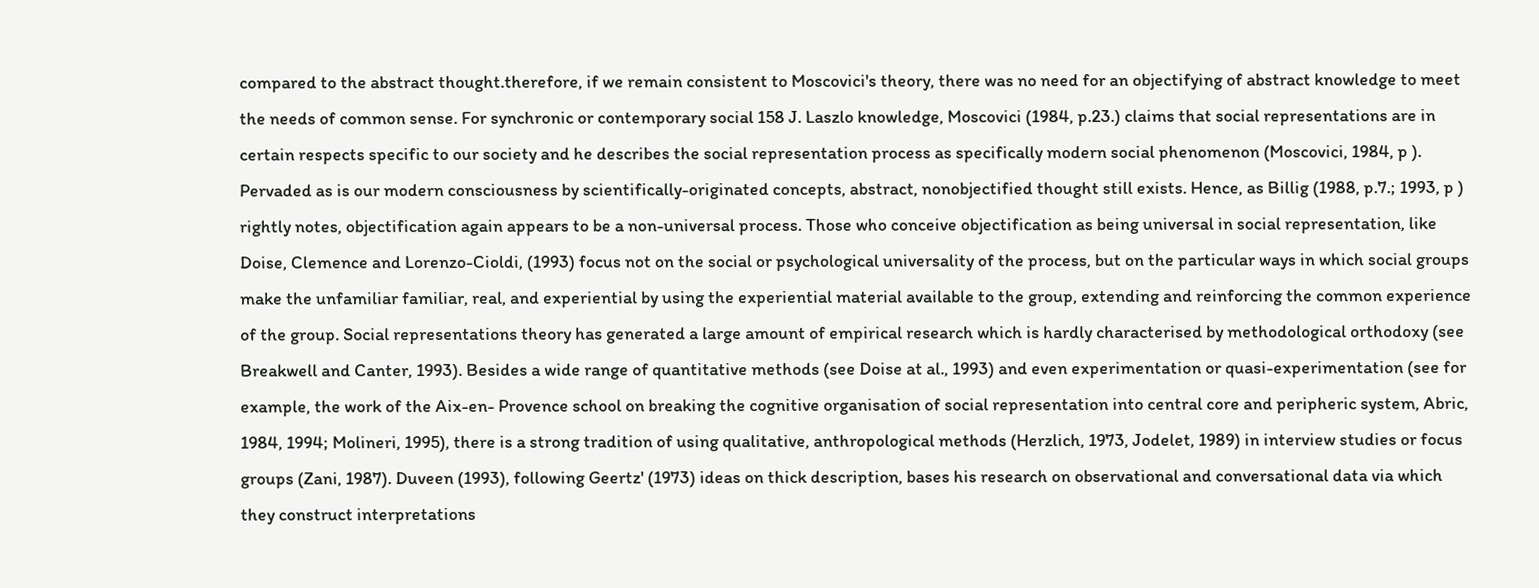compared to the abstract thought.therefore, if we remain consistent to Moscovici's theory, there was no need for an objectifying of abstract knowledge to meet the needs of common sense. For synchronic or contemporary social 158 J. Laszlo knowledge, Moscovici (1984, p.23.) claims that social representations are in certain respects specific to our society and he describes the social representation process as specifically modern social phenomenon (Moscovici, 1984, p ). Pervaded as is our modern consciousness by scientifically-originated concepts, abstract, nonobjectified thought still exists. Hence, as Billig (1988, p.7.; 1993, p ) rightly notes, objectification again appears to be a non-universal process. Those who conceive objectification as being universal in social representation, like Doise, Clemence and Lorenzo-Cioldi, (1993) focus not on the social or psychological universality of the process, but on the particular ways in which social groups make the unfamiliar familiar, real, and experiential by using the experiential material available to the group, extending and reinforcing the common experience of the group. Social representations theory has generated a large amount of empirical research which is hardly characterised by methodological orthodoxy (see Breakwell and Canter, 1993). Besides a wide range of quantitative methods (see Doise at al., 1993) and even experimentation or quasi-experimentation (see for example, the work of the Aix-en- Provence school on breaking the cognitive organisation of social representation into central core and peripheric system, Abric, 1984, 1994; Molineri, 1995), there is a strong tradition of using qualitative, anthropological methods (Herzlich, 1973, Jodelet, 1989) in interview studies or focus groups (Zani, 1987). Duveen (1993), following Geertz' (1973) ideas on thick description, bases his research on observational and conversational data via which they construct interpretations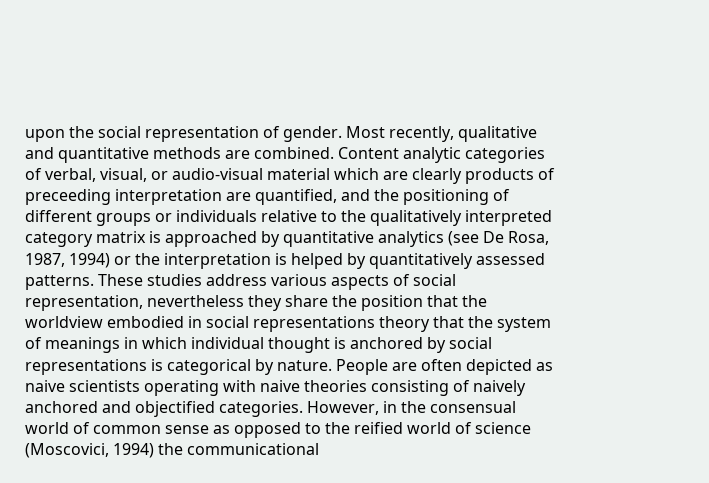upon the social representation of gender. Most recently, qualitative and quantitative methods are combined. Content analytic categories of verbal, visual, or audio-visual material which are clearly products of preceeding interpretation are quantified, and the positioning of different groups or individuals relative to the qualitatively interpreted category matrix is approached by quantitative analytics (see De Rosa, 1987, 1994) or the interpretation is helped by quantitatively assessed patterns. These studies address various aspects of social representation, nevertheless they share the position that the worldview embodied in social representations theory that the system of meanings in which individual thought is anchored by social representations is categorical by nature. People are often depicted as naive scientists operating with naive theories consisting of naively anchored and objectified categories. However, in the consensual world of common sense as opposed to the reified world of science (Moscovici, 1994) the communicational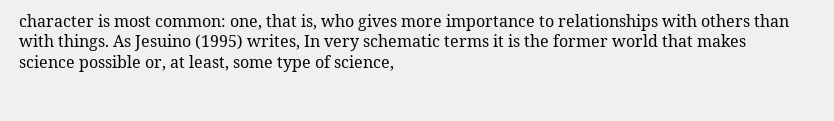character is most common: one, that is, who gives more importance to relationships with others than with things. As Jesuino (1995) writes, In very schematic terms it is the former world that makes science possible or, at least, some type of science,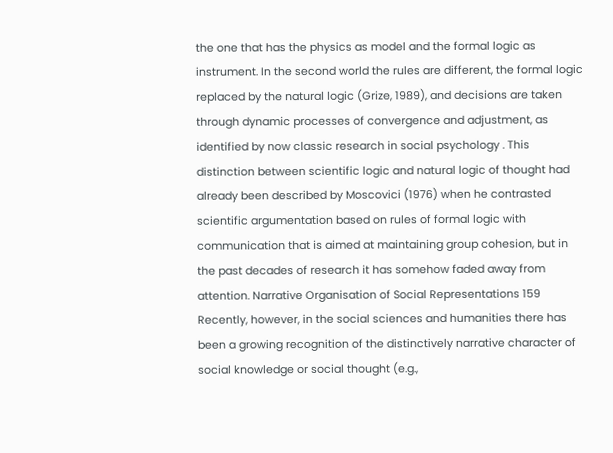the one that has the physics as model and the formal logic as instrument. In the second world the rules are different, the formal logic replaced by the natural logic (Grize, 1989), and decisions are taken through dynamic processes of convergence and adjustment, as identified by now classic research in social psychology . This distinction between scientific logic and natural logic of thought had already been described by Moscovici (1976) when he contrasted scientific argumentation based on rules of formal logic with communication that is aimed at maintaining group cohesion, but in the past decades of research it has somehow faded away from attention. Narrative Organisation of Social Representations 159 Recently, however, in the social sciences and humanities there has been a growing recognition of the distinctively narrative character of social knowledge or social thought (e.g.,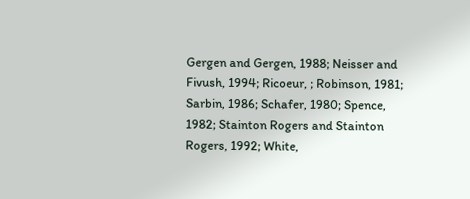Gergen and Gergen, 1988; Neisser and Fivush, 1994; Ricoeur, ; Robinson, 1981; Sarbin, 1986; Schafer, 1980; Spence, 1982; Stainton Rogers and Stainton Rogers, 1992; White,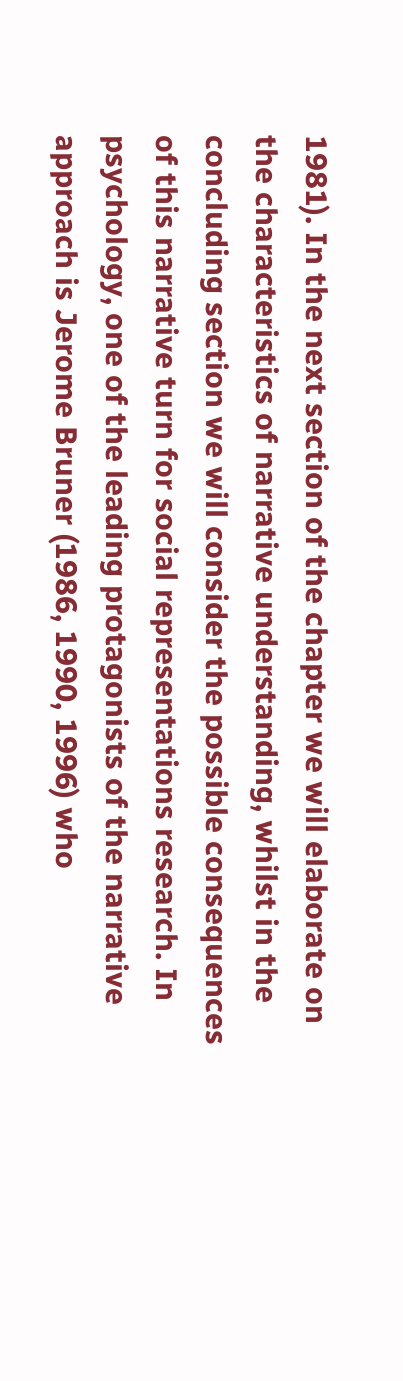1981). In the next section of the chapter we will elaborate on the characteristics of narrative understanding, whilst in the concluding section we will consider the possible consequences of this narrative turn for social representations research. In psychology, one of the leading protagonists of the narrative approach is Jerome Bruner (1986, 1990, 1996) who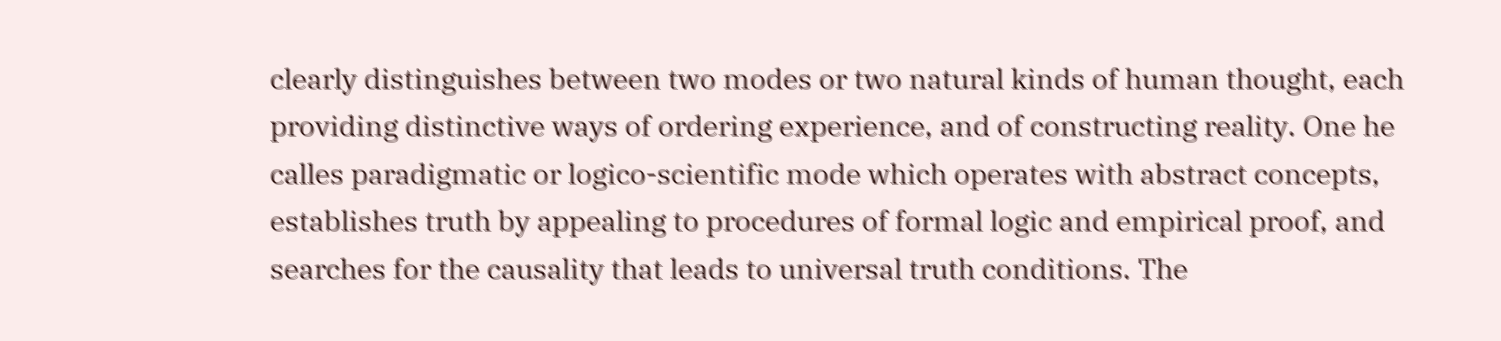clearly distinguishes between two modes or two natural kinds of human thought, each providing distinctive ways of ordering experience, and of constructing reality. One he calles paradigmatic or logico-scientific mode which operates with abstract concepts, establishes truth by appealing to procedures of formal logic and empirical proof, and searches for the causality that leads to universal truth conditions. The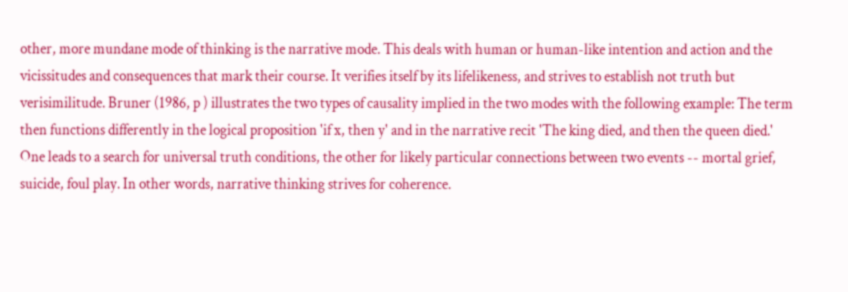other, more mundane mode of thinking is the narrative mode. This deals with human or human-like intention and action and the vicissitudes and consequences that mark their course. It verifies itself by its lifelikeness, and strives to establish not truth but verisimilitude. Bruner (1986, p ) illustrates the two types of causality implied in the two modes with the following example: The term then functions differently in the logical proposition 'if x, then y' and in the narrative recit 'The king died, and then the queen died.' One leads to a search for universal truth conditions, the other for likely particular connections between two events -- mortal grief, suicide, foul play. In other words, narrative thinking strives for coherence.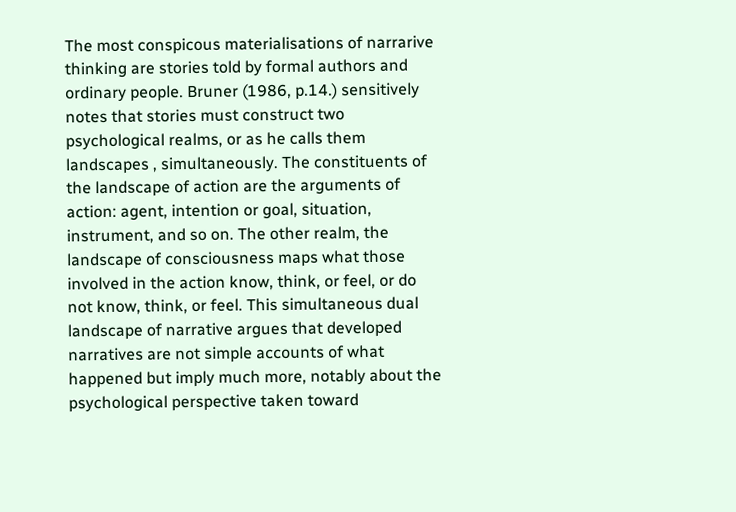The most conspicous materialisations of narrarive thinking are stories told by formal authors and ordinary people. Bruner (1986, p.14.) sensitively notes that stories must construct two psychological realms, or as he calls them landscapes , simultaneously. The constituents of the landscape of action are the arguments of action: agent, intention or goal, situation, instrument, and so on. The other realm, the landscape of consciousness maps what those involved in the action know, think, or feel, or do not know, think, or feel. This simultaneous dual landscape of narrative argues that developed narratives are not simple accounts of what happened but imply much more, notably about the psychological perspective taken toward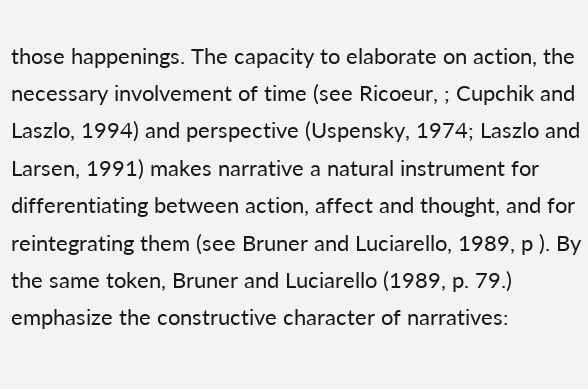those happenings. The capacity to elaborate on action, the necessary involvement of time (see Ricoeur, ; Cupchik and Laszlo, 1994) and perspective (Uspensky, 1974; Laszlo and Larsen, 1991) makes narrative a natural instrument for differentiating between action, affect and thought, and for reintegrating them (see Bruner and Luciarello, 1989, p ). By the same token, Bruner and Luciarello (1989, p. 79.) emphasize the constructive character of narratives: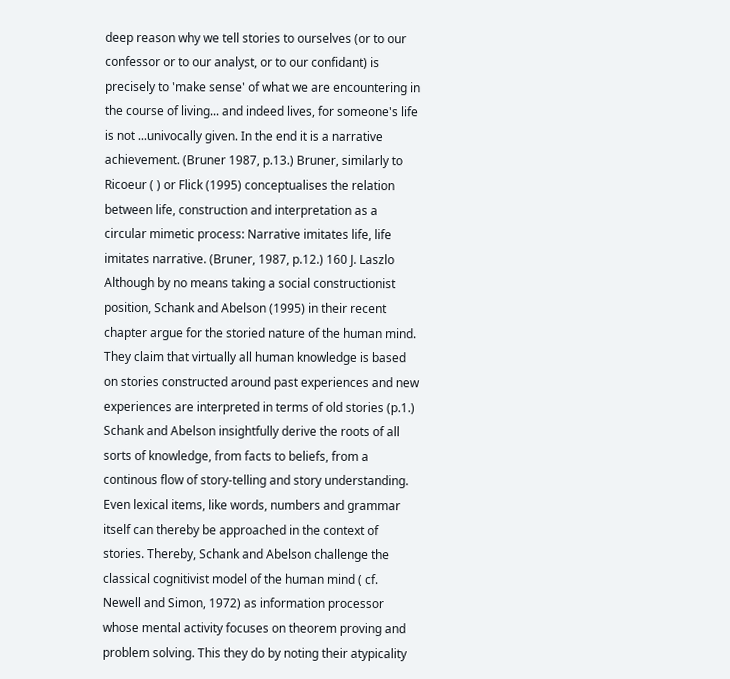deep reason why we tell stories to ourselves (or to our confessor or to our analyst, or to our confidant) is precisely to 'make sense' of what we are encountering in the course of living... and indeed lives, for someone's life is not ...univocally given. In the end it is a narrative achievement. (Bruner 1987, p.13.) Bruner, similarly to Ricoeur ( ) or Flick (1995) conceptualises the relation between life, construction and interpretation as a circular mimetic process: Narrative imitates life, life imitates narrative. (Bruner, 1987, p.12.) 160 J. Laszlo Although by no means taking a social constructionist position, Schank and Abelson (1995) in their recent chapter argue for the storied nature of the human mind. They claim that virtually all human knowledge is based on stories constructed around past experiences and new experiences are interpreted in terms of old stories (p.1.) Schank and Abelson insightfully derive the roots of all sorts of knowledge, from facts to beliefs, from a continous flow of story-telling and story understanding. Even lexical items, like words, numbers and grammar itself can thereby be approached in the context of stories. Thereby, Schank and Abelson challenge the classical cognitivist model of the human mind ( cf. Newell and Simon, 1972) as information processor whose mental activity focuses on theorem proving and problem solving. This they do by noting their atypicality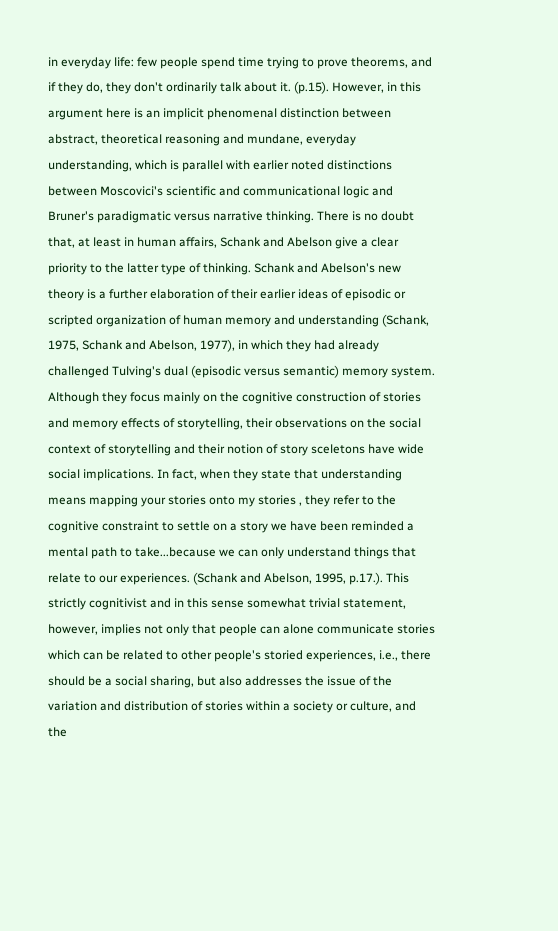in everyday life: few people spend time trying to prove theorems, and if they do, they don't ordinarily talk about it. (p.15). However, in this argument here is an implicit phenomenal distinction between abstract, theoretical reasoning and mundane, everyday understanding, which is parallel with earlier noted distinctions between Moscovici's scientific and communicational logic and Bruner's paradigmatic versus narrative thinking. There is no doubt that, at least in human affairs, Schank and Abelson give a clear priority to the latter type of thinking. Schank and Abelson's new theory is a further elaboration of their earlier ideas of episodic or scripted organization of human memory and understanding (Schank, 1975, Schank and Abelson, 1977), in which they had already challenged Tulving's dual (episodic versus semantic) memory system. Although they focus mainly on the cognitive construction of stories and memory effects of storytelling, their observations on the social context of storytelling and their notion of story sceletons have wide social implications. In fact, when they state that understanding means mapping your stories onto my stories , they refer to the cognitive constraint to settle on a story we have been reminded a mental path to take...because we can only understand things that relate to our experiences. (Schank and Abelson, 1995, p.17.). This strictly cognitivist and in this sense somewhat trivial statement, however, implies not only that people can alone communicate stories which can be related to other people's storied experiences, i.e., there should be a social sharing, but also addresses the issue of the variation and distribution of stories within a society or culture, and the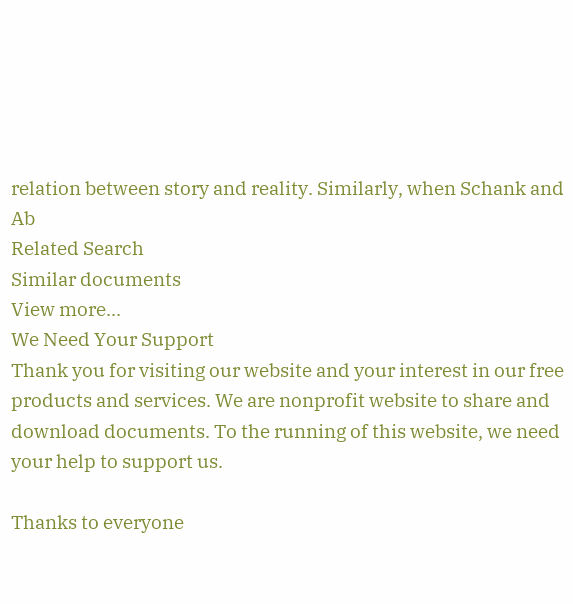relation between story and reality. Similarly, when Schank and Ab
Related Search
Similar documents
View more...
We Need Your Support
Thank you for visiting our website and your interest in our free products and services. We are nonprofit website to share and download documents. To the running of this website, we need your help to support us.

Thanks to everyone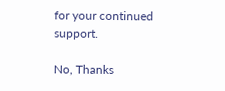for your continued support.

No, Thanks